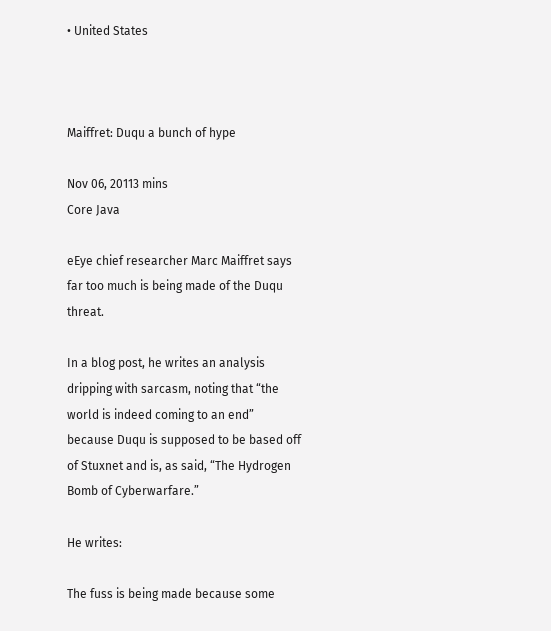• United States



Maiffret: Duqu a bunch of hype

Nov 06, 20113 mins
Core Java

eEye chief researcher Marc Maiffret says far too much is being made of the Duqu threat.

In a blog post, he writes an analysis dripping with sarcasm, noting that “the world is indeed coming to an end” because Duqu is supposed to be based off of Stuxnet and is, as said, “The Hydrogen Bomb of Cyberwarfare.”

He writes:

The fuss is being made because some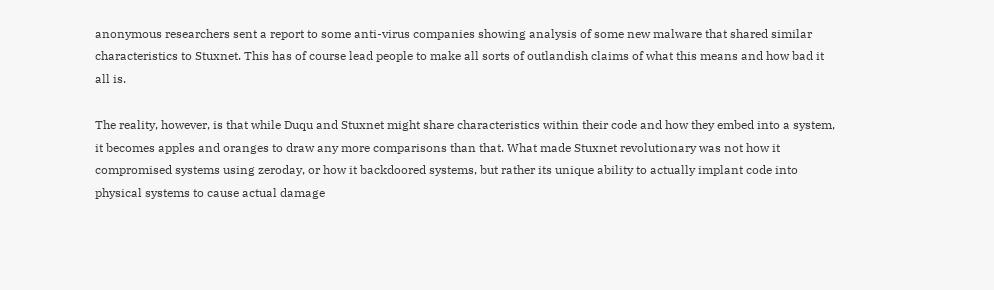anonymous researchers sent a report to some anti-virus companies showing analysis of some new malware that shared similar characteristics to Stuxnet. This has of course lead people to make all sorts of outlandish claims of what this means and how bad it all is.

The reality, however, is that while Duqu and Stuxnet might share characteristics within their code and how they embed into a system, it becomes apples and oranges to draw any more comparisons than that. What made Stuxnet revolutionary was not how it compromised systems using zeroday, or how it backdoored systems, but rather its unique ability to actually implant code into physical systems to cause actual damage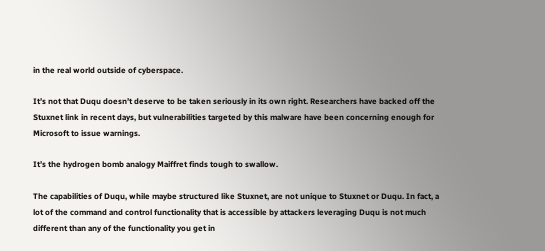in the real world outside of cyberspace.

It’s not that Duqu doesn’t deserve to be taken seriously in its own right. Researchers have backed off the Stuxnet link in recent days, but vulnerabilities targeted by this malware have been concerning enough for Microsoft to issue warnings.

It’s the hydrogen bomb analogy Maiffret finds tough to swallow.

The capabilities of Duqu, while maybe structured like Stuxnet, are not unique to Stuxnet or Duqu. In fact, a lot of the command and control functionality that is accessible by attackers leveraging Duqu is not much different than any of the functionality you get in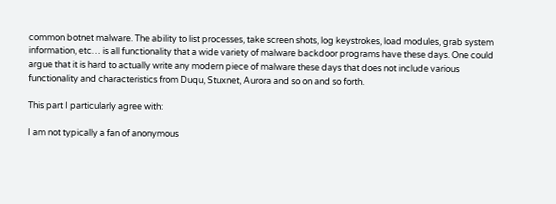common botnet malware. The ability to list processes, take screen shots, log keystrokes, load modules, grab system information, etc… is all functionality that a wide variety of malware backdoor programs have these days. One could argue that it is hard to actually write any modern piece of malware these days that does not include various functionality and characteristics from Duqu, Stuxnet, Aurora and so on and so forth.

This part I particularly agree with:

I am not typically a fan of anonymous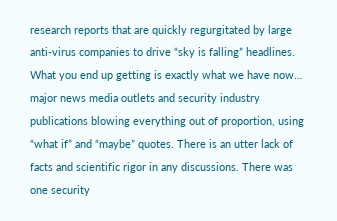research reports that are quickly regurgitated by large anti-virus companies to drive “sky is falling” headlines. What you end up getting is exactly what we have now… major news media outlets and security industry publications blowing everything out of proportion, using “what if” and “maybe” quotes. There is an utter lack of facts and scientific rigor in any discussions. There was one security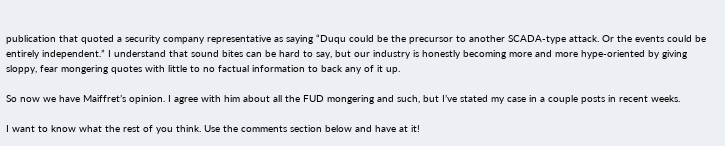publication that quoted a security company representative as saying “Duqu could be the precursor to another SCADA-type attack. Or the events could be entirely independent.” I understand that sound bites can be hard to say, but our industry is honestly becoming more and more hype-oriented by giving sloppy, fear mongering quotes with little to no factual information to back any of it up.

So now we have Maiffret’s opinion. I agree with him about all the FUD mongering and such, but I’ve stated my case in a couple posts in recent weeks.

I want to know what the rest of you think. Use the comments section below and have at it!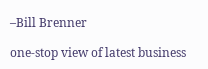–Bill Brenner

one-stop view of latest business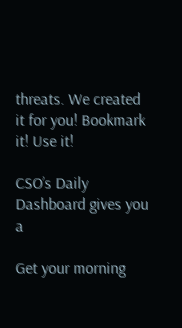threats. We created it for you! Bookmark it! Use it!

CSO’s Daily Dashboard gives you a

Get your morning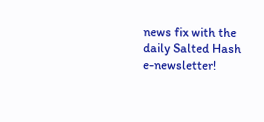news fix with the daily Salted Hash e-newsletter!